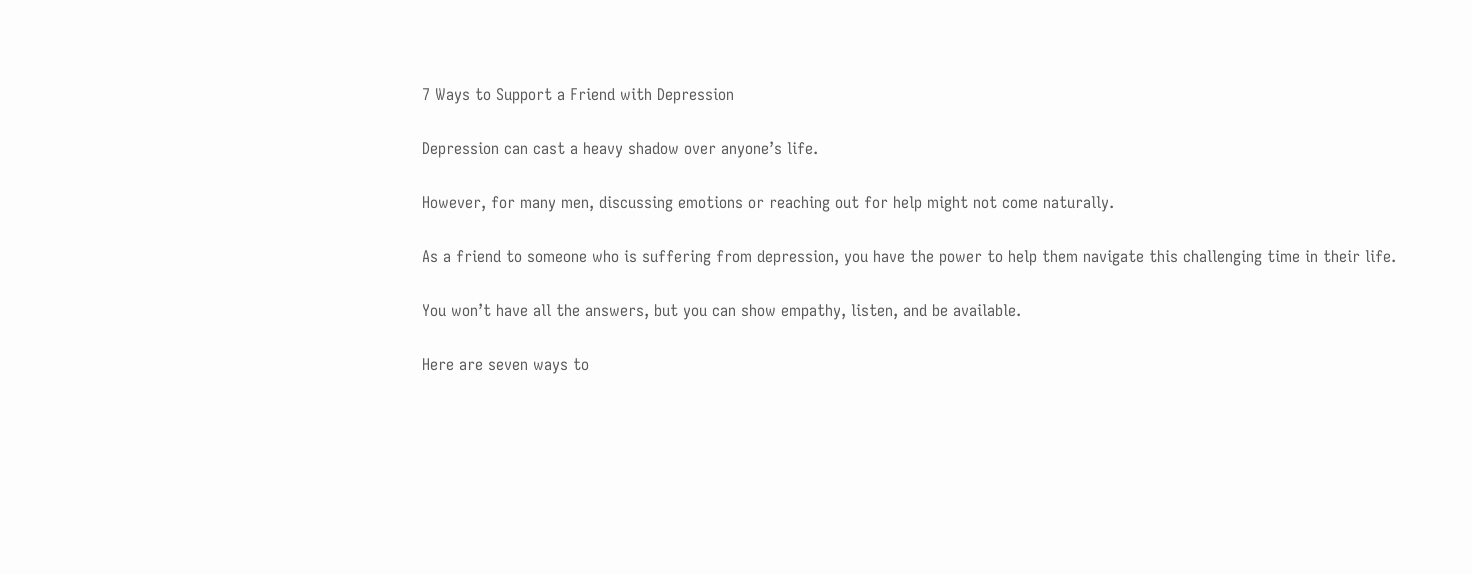7 Ways to Support a Friend with Depression

Depression can cast a heavy shadow over anyone’s life.

However, for many men, discussing emotions or reaching out for help might not come naturally.

As a friend to someone who is suffering from depression, you have the power to help them navigate this challenging time in their life.

You won’t have all the answers, but you can show empathy, listen, and be available.

Here are seven ways to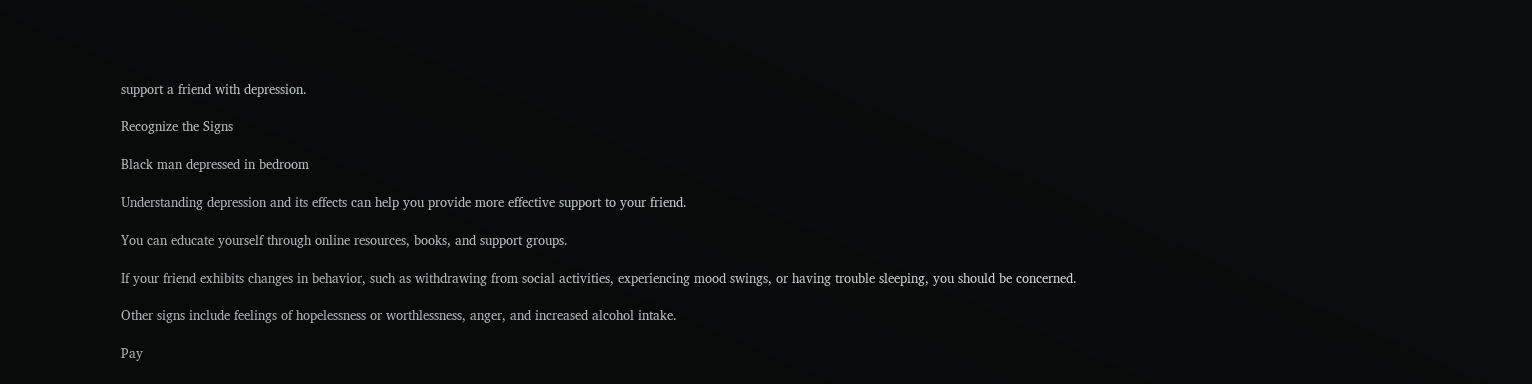support a friend with depression.

Recognize the Signs

Black man depressed in bedroom

Understanding depression and its effects can help you provide more effective support to your friend.

You can educate yourself through online resources, books, and support groups.

If your friend exhibits changes in behavior, such as withdrawing from social activities, experiencing mood swings, or having trouble sleeping, you should be concerned.

Other signs include feelings of hopelessness or worthlessness, anger, and increased alcohol intake.

Pay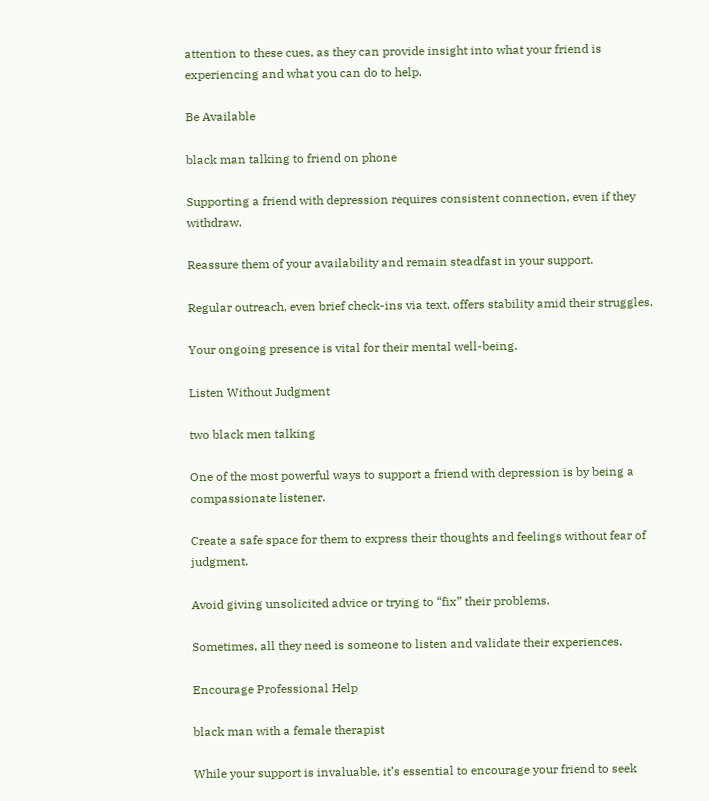attention to these cues, as they can provide insight into what your friend is experiencing and what you can do to help.

Be Available

black man talking to friend on phone

Supporting a friend with depression requires consistent connection, even if they withdraw.

Reassure them of your availability and remain steadfast in your support.

Regular outreach, even brief check-ins via text, offers stability amid their struggles.

Your ongoing presence is vital for their mental well-being.

Listen Without Judgment

two black men talking

One of the most powerful ways to support a friend with depression is by being a compassionate listener.

Create a safe space for them to express their thoughts and feelings without fear of judgment.

Avoid giving unsolicited advice or trying to “fix” their problems.

Sometimes, all they need is someone to listen and validate their experiences.

Encourage Professional Help

black man with a female therapist

While your support is invaluable, it’s essential to encourage your friend to seek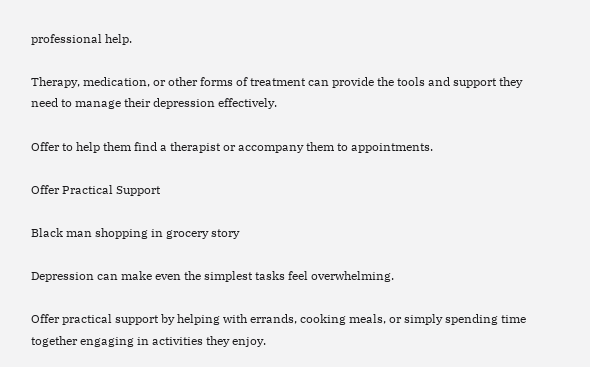professional help.

Therapy, medication, or other forms of treatment can provide the tools and support they need to manage their depression effectively.

Offer to help them find a therapist or accompany them to appointments.

Offer Practical Support

Black man shopping in grocery story

Depression can make even the simplest tasks feel overwhelming.

Offer practical support by helping with errands, cooking meals, or simply spending time together engaging in activities they enjoy.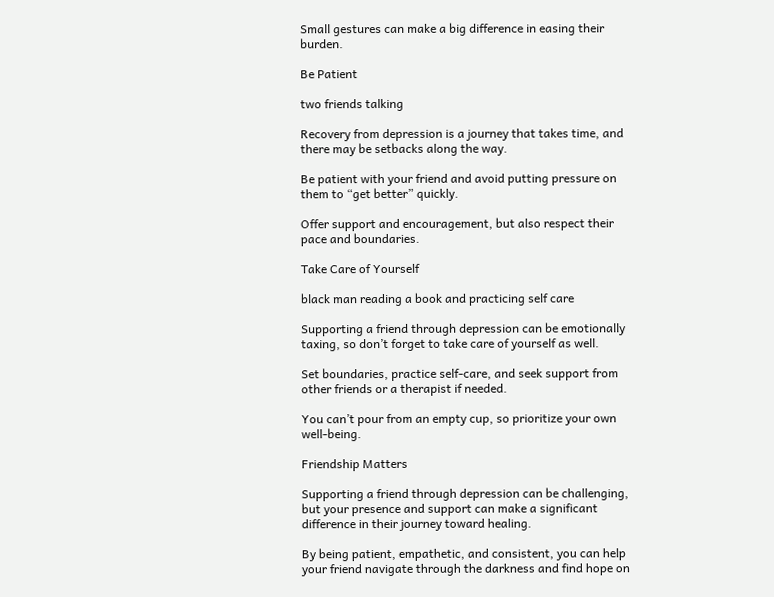Small gestures can make a big difference in easing their burden.

Be Patient

two friends talking

Recovery from depression is a journey that takes time, and there may be setbacks along the way.

Be patient with your friend and avoid putting pressure on them to “get better” quickly.

Offer support and encouragement, but also respect their pace and boundaries.

Take Care of Yourself

black man reading a book and practicing self care

Supporting a friend through depression can be emotionally taxing, so don’t forget to take care of yourself as well.

Set boundaries, practice self-care, and seek support from other friends or a therapist if needed.

You can’t pour from an empty cup, so prioritize your own well-being.

Friendship Matters

Supporting a friend through depression can be challenging, but your presence and support can make a significant difference in their journey toward healing.

By being patient, empathetic, and consistent, you can help your friend navigate through the darkness and find hope on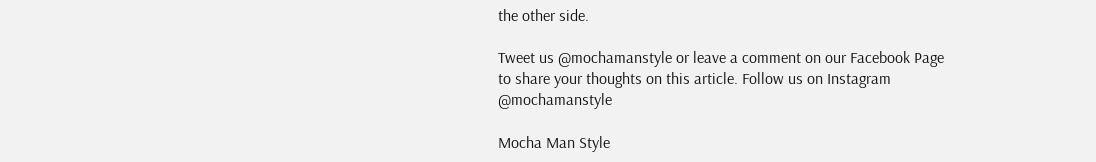the other side.

Tweet us @mochamanstyle or leave a comment on our Facebook Page to share your thoughts on this article. Follow us on Instagram @mochamanstyle

Mocha Man Style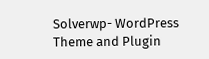Solverwp- WordPress Theme and Plugin